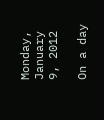Monday, January 9, 2012

On a day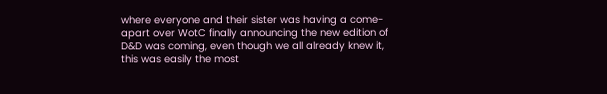where everyone and their sister was having a come-apart over WotC finally announcing the new edition of D&D was coming, even though we all already knew it, this was easily the most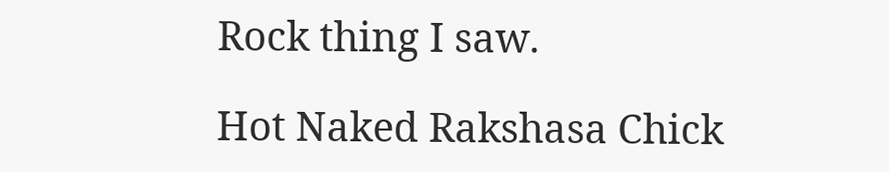Rock thing I saw.

Hot Naked Rakshasa Chick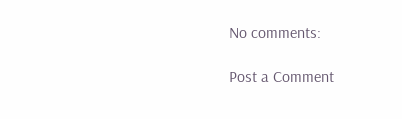No comments:

Post a Comment